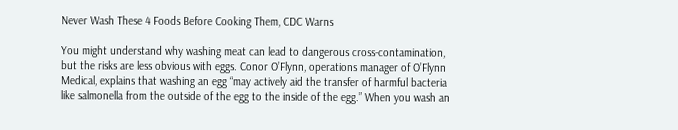Never Wash These 4 Foods Before Cooking Them, CDC Warns

You might understand why washing meat can lead to dangerous cross-contamination, but the risks are less obvious with eggs. Conor O’Flynn, operations manager of O’Flynn Medical, explains that washing an egg “may actively aid the transfer of harmful bacteria like salmonella from the outside of the egg to the inside of the egg.” When you wash an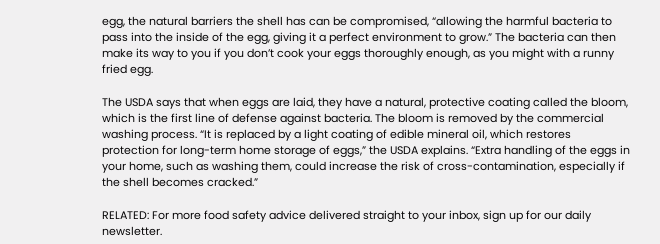egg, the natural barriers the shell has can be compromised, “allowing the harmful bacteria to pass into the inside of the egg, giving it a perfect environment to grow.” The bacteria can then make its way to you if you don’t cook your eggs thoroughly enough, as you might with a runny fried egg.

The USDA says that when eggs are laid, they have a natural, protective coating called the bloom, which is the first line of defense against bacteria. The bloom is removed by the commercial washing process. “It is replaced by a light coating of edible mineral oil, which restores protection for long-term home storage of eggs,” the USDA explains. “Extra handling of the eggs in your home, such as washing them, could increase the risk of cross-contamination, especially if the shell becomes cracked.”

RELATED: For more food safety advice delivered straight to your inbox, sign up for our daily newsletter.